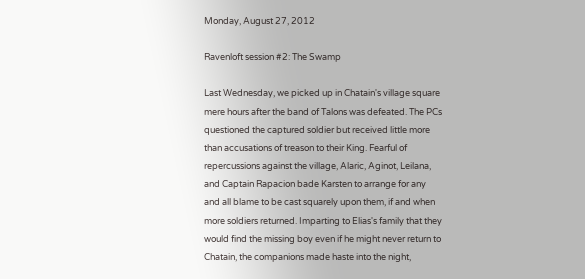Monday, August 27, 2012

Ravenloft session #2: The Swamp

Last Wednesday, we picked up in Chatain's village square mere hours after the band of Talons was defeated. The PCs questioned the captured soldier but received little more than accusations of treason to their King. Fearful of repercussions against the village, Alaric, Aginot, Leilana, and Captain Rapacion bade Karsten to arrange for any and all blame to be cast squarely upon them, if and when more soldiers returned. Imparting to Elias's family that they would find the missing boy even if he might never return to Chatain, the companions made haste into the night,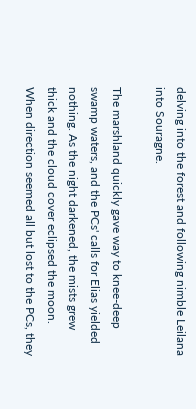delving into the forest and following nimble Leilana into Souragne.

The marshland quickly gave way to knee-deep swamp waters, and the PCs' calls for Elias yielded nothing. As the night darkened, the mists grew thick and the cloud cover eclipsed the moon. When direction seemed all but lost to the PCs, they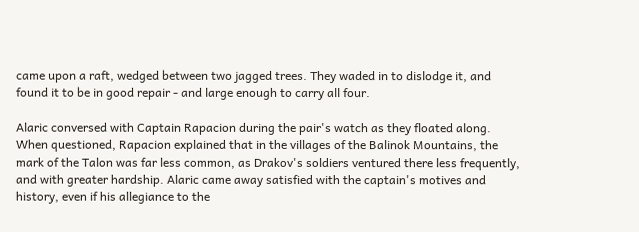came upon a raft, wedged between two jagged trees. They waded in to dislodge it, and found it to be in good repair - and large enough to carry all four.

Alaric conversed with Captain Rapacion during the pair's watch as they floated along. When questioned, Rapacion explained that in the villages of the Balinok Mountains, the mark of the Talon was far less common, as Drakov's soldiers ventured there less frequently, and with greater hardship. Alaric came away satisfied with the captain's motives and history, even if his allegiance to the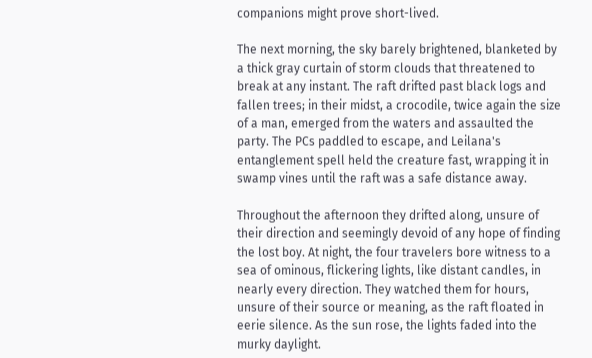companions might prove short-lived.

The next morning, the sky barely brightened, blanketed by a thick gray curtain of storm clouds that threatened to break at any instant. The raft drifted past black logs and fallen trees; in their midst, a crocodile, twice again the size of a man, emerged from the waters and assaulted the party. The PCs paddled to escape, and Leilana's entanglement spell held the creature fast, wrapping it in swamp vines until the raft was a safe distance away.

Throughout the afternoon they drifted along, unsure of their direction and seemingly devoid of any hope of finding the lost boy. At night, the four travelers bore witness to a sea of ominous, flickering lights, like distant candles, in nearly every direction. They watched them for hours, unsure of their source or meaning, as the raft floated in eerie silence. As the sun rose, the lights faded into the murky daylight.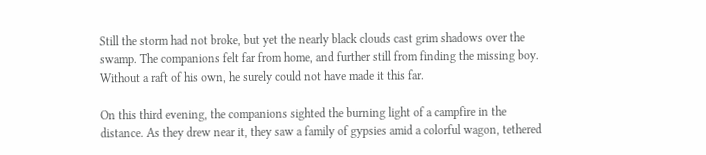Still the storm had not broke, but yet the nearly black clouds cast grim shadows over the swamp. The companions felt far from home, and further still from finding the missing boy. Without a raft of his own, he surely could not have made it this far.

On this third evening, the companions sighted the burning light of a campfire in the distance. As they drew near it, they saw a family of gypsies amid a colorful wagon, tethered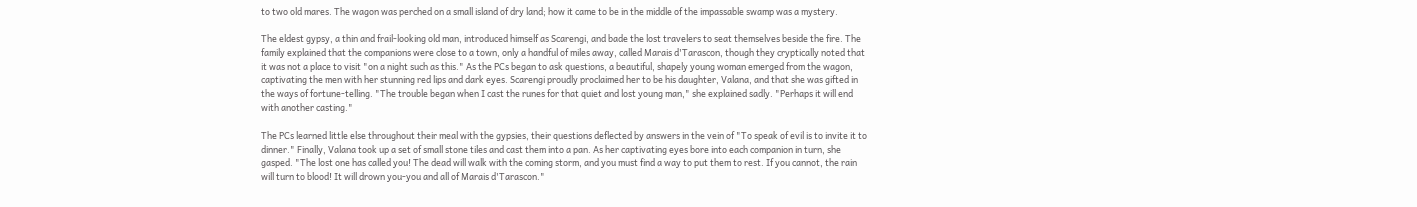to two old mares. The wagon was perched on a small island of dry land; how it came to be in the middle of the impassable swamp was a mystery.

The eldest gypsy, a thin and frail-looking old man, introduced himself as Scarengi, and bade the lost travelers to seat themselves beside the fire. The family explained that the companions were close to a town, only a handful of miles away, called Marais d'Tarascon, though they cryptically noted that it was not a place to visit "on a night such as this." As the PCs began to ask questions, a beautiful, shapely young woman emerged from the wagon, captivating the men with her stunning red lips and dark eyes. Scarengi proudly proclaimed her to be his daughter, Valana, and that she was gifted in the ways of fortune-telling. "The trouble began when I cast the runes for that quiet and lost young man," she explained sadly. "Perhaps it will end with another casting."

The PCs learned little else throughout their meal with the gypsies, their questions deflected by answers in the vein of "To speak of evil is to invite it to dinner." Finally, Valana took up a set of small stone tiles and cast them into a pan. As her captivating eyes bore into each companion in turn, she gasped. "The lost one has called you! The dead will walk with the coming storm, and you must find a way to put them to rest. If you cannot, the rain will turn to blood! It will drown you-you and all of Marais d'Tarascon."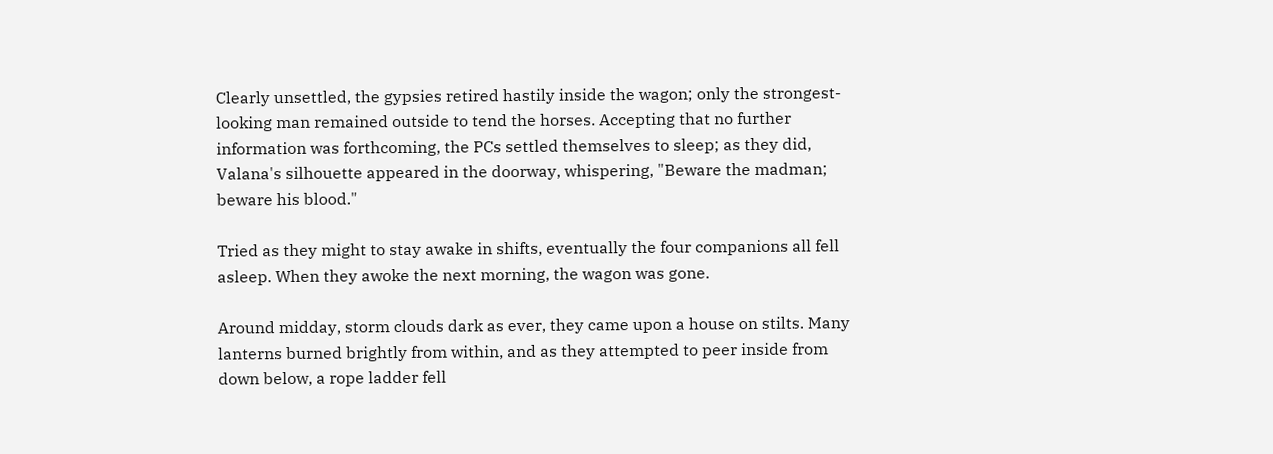Clearly unsettled, the gypsies retired hastily inside the wagon; only the strongest-looking man remained outside to tend the horses. Accepting that no further information was forthcoming, the PCs settled themselves to sleep; as they did, Valana's silhouette appeared in the doorway, whispering, "Beware the madman; beware his blood."

Tried as they might to stay awake in shifts, eventually the four companions all fell asleep. When they awoke the next morning, the wagon was gone.

Around midday, storm clouds dark as ever, they came upon a house on stilts. Many lanterns burned brightly from within, and as they attempted to peer inside from down below, a rope ladder fell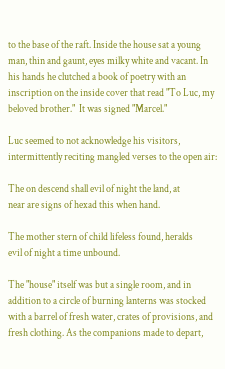to the base of the raft. Inside the house sat a young man, thin and gaunt, eyes milky white and vacant. In his hands he clutched a book of poetry with an inscription on the inside cover that read "To Luc, my beloved brother."  It was signed "Marcel."

Luc seemed to not acknowledge his visitors, intermittently reciting mangled verses to the open air:

The on descend shall evil of night the land, at
near are signs of hexad this when hand.

The mother stern of child lifeless found, heralds
evil of night a time unbound.

The "house" itself was but a single room, and in addition to a circle of burning lanterns was stocked with a barrel of fresh water, crates of provisions, and fresh clothing. As the companions made to depart,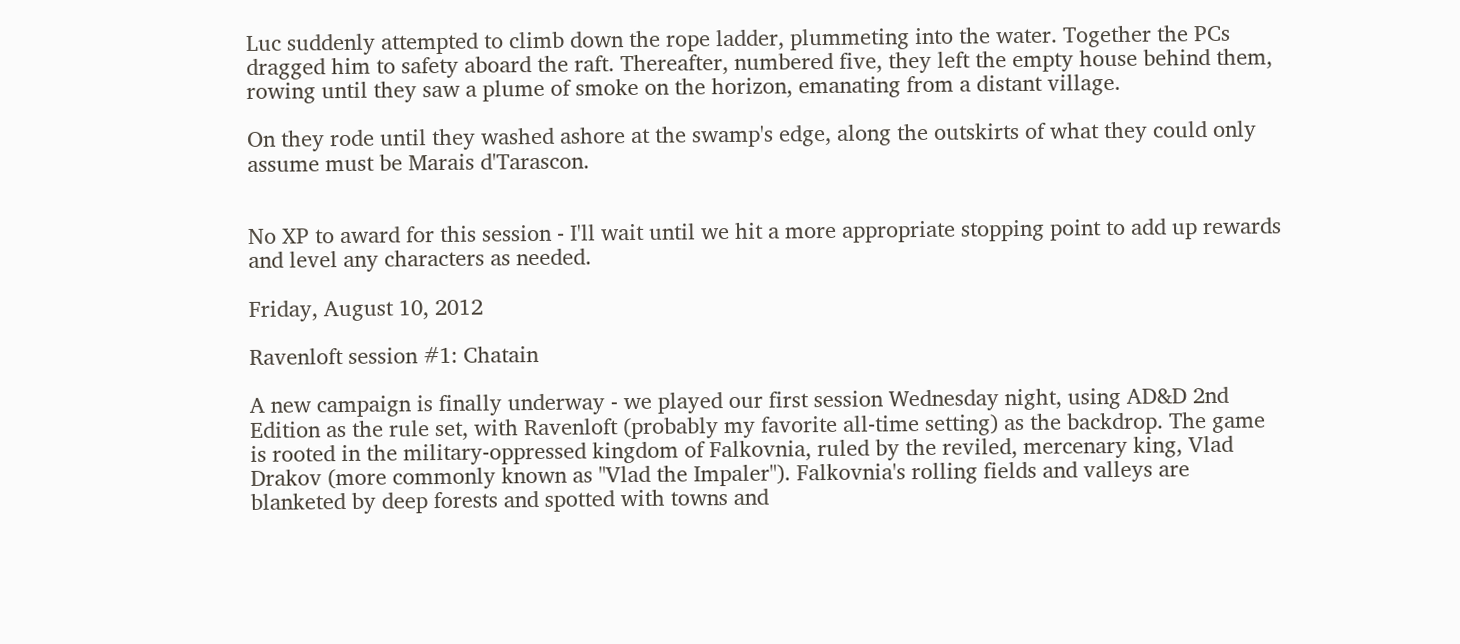Luc suddenly attempted to climb down the rope ladder, plummeting into the water. Together the PCs dragged him to safety aboard the raft. Thereafter, numbered five, they left the empty house behind them, rowing until they saw a plume of smoke on the horizon, emanating from a distant village.

On they rode until they washed ashore at the swamp's edge, along the outskirts of what they could only assume must be Marais d'Tarascon.


No XP to award for this session - I'll wait until we hit a more appropriate stopping point to add up rewards and level any characters as needed.

Friday, August 10, 2012

Ravenloft session #1: Chatain

A new campaign is finally underway - we played our first session Wednesday night, using AD&D 2nd Edition as the rule set, with Ravenloft (probably my favorite all-time setting) as the backdrop. The game is rooted in the military-oppressed kingdom of Falkovnia, ruled by the reviled, mercenary king, Vlad Drakov (more commonly known as "Vlad the Impaler"). Falkovnia's rolling fields and valleys are blanketed by deep forests and spotted with towns and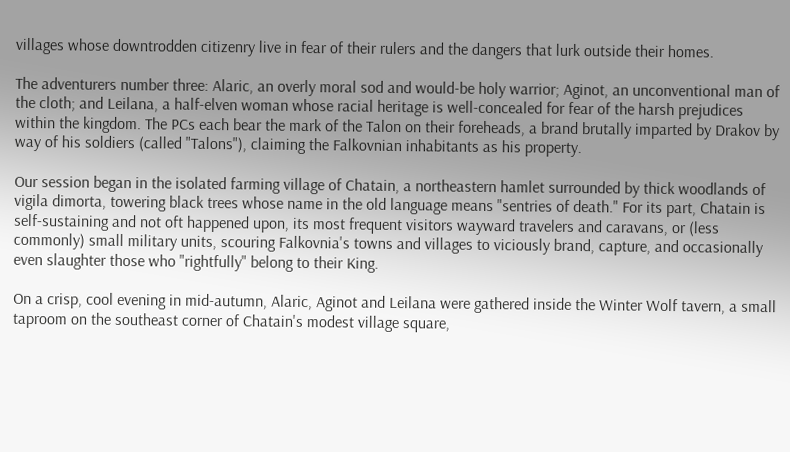villages whose downtrodden citizenry live in fear of their rulers and the dangers that lurk outside their homes.

The adventurers number three: Alaric, an overly moral sod and would-be holy warrior; Aginot, an unconventional man of the cloth; and Leilana, a half-elven woman whose racial heritage is well-concealed for fear of the harsh prejudices within the kingdom. The PCs each bear the mark of the Talon on their foreheads, a brand brutally imparted by Drakov by way of his soldiers (called "Talons"), claiming the Falkovnian inhabitants as his property.

Our session began in the isolated farming village of Chatain, a northeastern hamlet surrounded by thick woodlands of vigila dimorta, towering black trees whose name in the old language means "sentries of death." For its part, Chatain is self-sustaining and not oft happened upon, its most frequent visitors wayward travelers and caravans, or (less commonly) small military units, scouring Falkovnia's towns and villages to viciously brand, capture, and occasionally even slaughter those who "rightfully" belong to their King.

On a crisp, cool evening in mid-autumn, Alaric, Aginot and Leilana were gathered inside the Winter Wolf tavern, a small taproom on the southeast corner of Chatain's modest village square,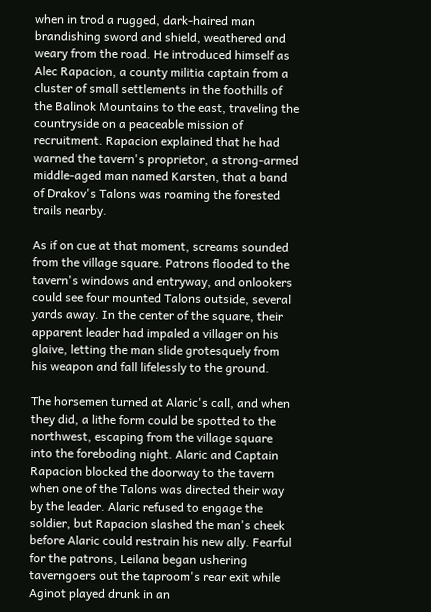when in trod a rugged, dark-haired man brandishing sword and shield, weathered and weary from the road. He introduced himself as Alec Rapacion, a county militia captain from a cluster of small settlements in the foothills of the Balinok Mountains to the east, traveling the countryside on a peaceable mission of recruitment. Rapacion explained that he had warned the tavern's proprietor, a strong-armed middle-aged man named Karsten, that a band of Drakov's Talons was roaming the forested trails nearby.

As if on cue at that moment, screams sounded from the village square. Patrons flooded to the tavern's windows and entryway, and onlookers could see four mounted Talons outside, several yards away. In the center of the square, their apparent leader had impaled a villager on his glaive, letting the man slide grotesquely from his weapon and fall lifelessly to the ground.

The horsemen turned at Alaric's call, and when they did, a lithe form could be spotted to the northwest, escaping from the village square into the foreboding night. Alaric and Captain Rapacion blocked the doorway to the tavern when one of the Talons was directed their way by the leader. Alaric refused to engage the soldier, but Rapacion slashed the man's cheek before Alaric could restrain his new ally. Fearful for the patrons, Leilana began ushering taverngoers out the taproom's rear exit while Aginot played drunk in an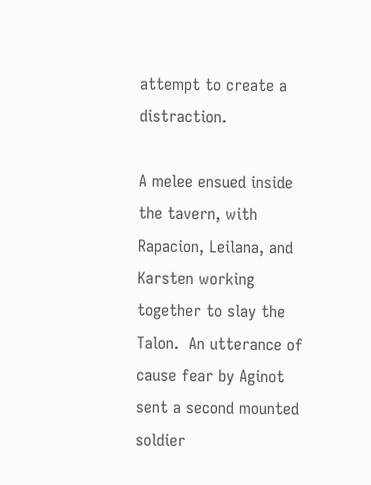attempt to create a distraction.

A melee ensued inside the tavern, with Rapacion, Leilana, and Karsten working together to slay the Talon.  An utterance of cause fear by Aginot sent a second mounted soldier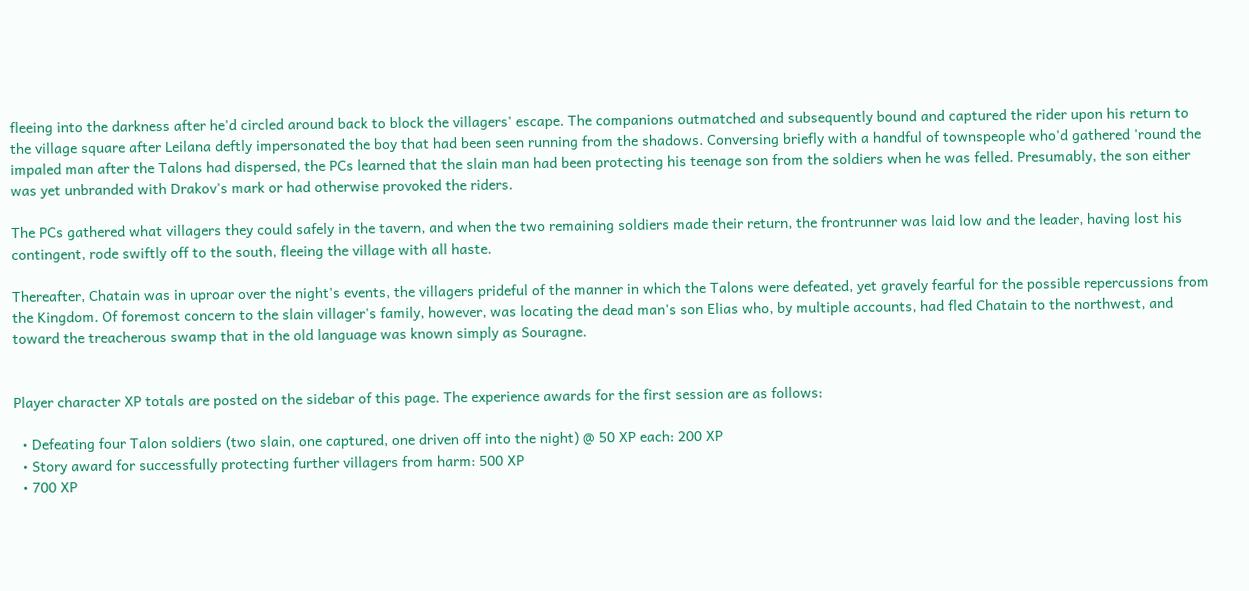fleeing into the darkness after he'd circled around back to block the villagers' escape. The companions outmatched and subsequently bound and captured the rider upon his return to the village square after Leilana deftly impersonated the boy that had been seen running from the shadows. Conversing briefly with a handful of townspeople who'd gathered 'round the impaled man after the Talons had dispersed, the PCs learned that the slain man had been protecting his teenage son from the soldiers when he was felled. Presumably, the son either was yet unbranded with Drakov's mark or had otherwise provoked the riders.

The PCs gathered what villagers they could safely in the tavern, and when the two remaining soldiers made their return, the frontrunner was laid low and the leader, having lost his contingent, rode swiftly off to the south, fleeing the village with all haste.

Thereafter, Chatain was in uproar over the night's events, the villagers prideful of the manner in which the Talons were defeated, yet gravely fearful for the possible repercussions from the Kingdom. Of foremost concern to the slain villager's family, however, was locating the dead man's son Elias who, by multiple accounts, had fled Chatain to the northwest, and toward the treacherous swamp that in the old language was known simply as Souragne.


Player character XP totals are posted on the sidebar of this page. The experience awards for the first session are as follows:

  • Defeating four Talon soldiers (two slain, one captured, one driven off into the night) @ 50 XP each: 200 XP
  • Story award for successfully protecting further villagers from harm: 500 XP
  • 700 XP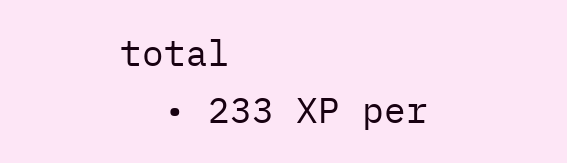total
  • 233 XP per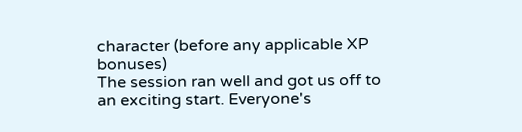character (before any applicable XP bonuses)
The session ran well and got us off to an exciting start. Everyone's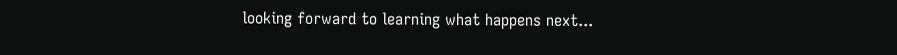looking forward to learning what happens next...